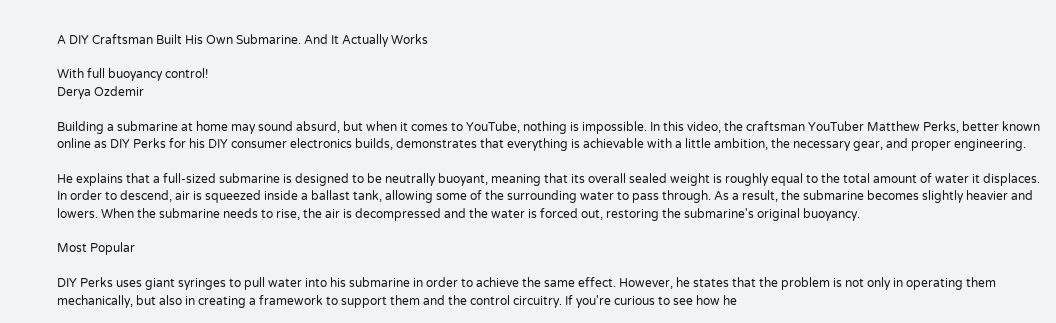A DIY Craftsman Built His Own Submarine. And It Actually Works

With full buoyancy control!
Derya Ozdemir

Building a submarine at home may sound absurd, but when it comes to YouTube, nothing is impossible. In this video, the craftsman YouTuber Matthew Perks, better known online as DIY Perks for his DIY consumer electronics builds, demonstrates that everything is achievable with a little ambition, the necessary gear, and proper engineering.

He explains that a full-sized submarine is designed to be neutrally buoyant, meaning that its overall sealed weight is roughly equal to the total amount of water it displaces. In order to descend, air is squeezed inside a ballast tank, allowing some of the surrounding water to pass through. As a result, the submarine becomes slightly heavier and lowers. When the submarine needs to rise, the air is decompressed and the water is forced out, restoring the submarine's original buoyancy.

Most Popular

DIY Perks uses giant syringes to pull water into his submarine in order to achieve the same effect. However, he states that the problem is not only in operating them mechanically, but also in creating a framework to support them and the control circuitry. If you're curious to see how he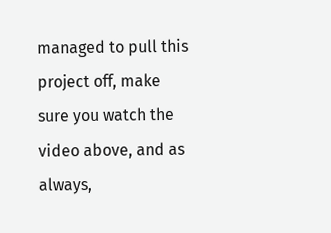managed to pull this project off, make sure you watch the video above, and as always,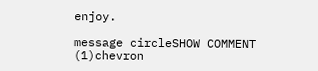enjoy.

message circleSHOW COMMENT (1)chevron